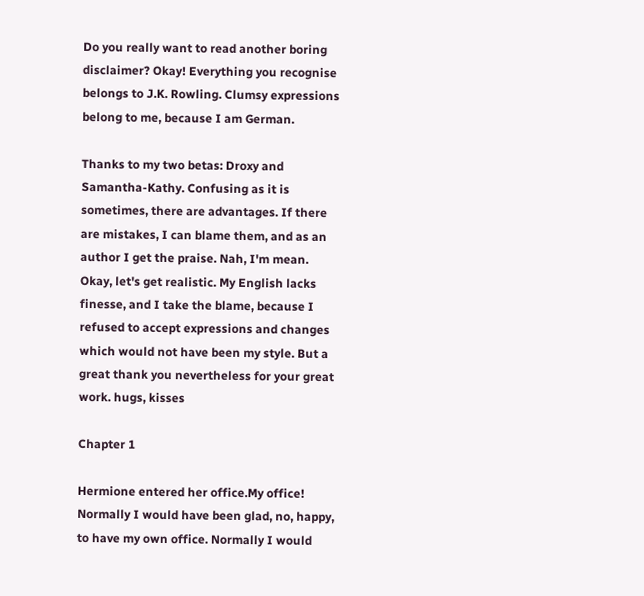Do you really want to read another boring disclaimer? Okay! Everything you recognise belongs to J.K. Rowling. Clumsy expressions belong to me, because I am German.

Thanks to my two betas: Droxy and Samantha-Kathy. Confusing as it is sometimes, there are advantages. If there are mistakes, I can blame them, and as an author I get the praise. Nah, I'm mean. Okay, let's get realistic. My English lacks finesse, and I take the blame, because I refused to accept expressions and changes which would not have been my style. But a great thank you nevertheless for your great work. hugs, kisses

Chapter 1

Hermione entered her office.My office! Normally I would have been glad, no, happy, to have my own office. Normally I would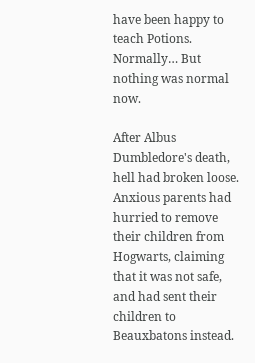have been happy to teach Potions. Normally… But nothing was normal now.

After Albus Dumbledore's death, hell had broken loose. Anxious parents had hurried to remove their children from Hogwarts, claiming that it was not safe, and had sent their children to Beauxbatons instead.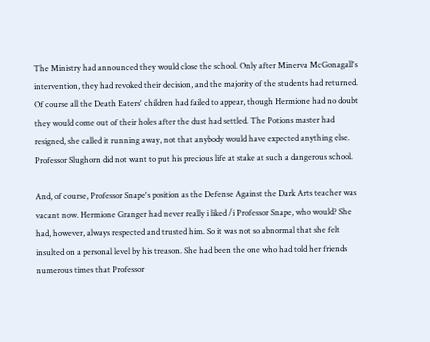The Ministry had announced they would close the school. Only after Minerva McGonagall's intervention, they had revoked their decision, and the majority of the students had returned. Of course all the Death Eaters' children had failed to appear, though Hermione had no doubt they would come out of their holes after the dust had settled. The Potions master had resigned, she called it running away, not that anybody would have expected anything else. Professor Slughorn did not want to put his precious life at stake at such a dangerous school.

And, of course, Professor Snape's position as the Defense Against the Dark Arts teacher was vacant now. Hermione Granger had never really i liked /i Professor Snape, who would? She had, however, always respected and trusted him. So it was not so abnormal that she felt insulted on a personal level by his treason. She had been the one who had told her friends numerous times that Professor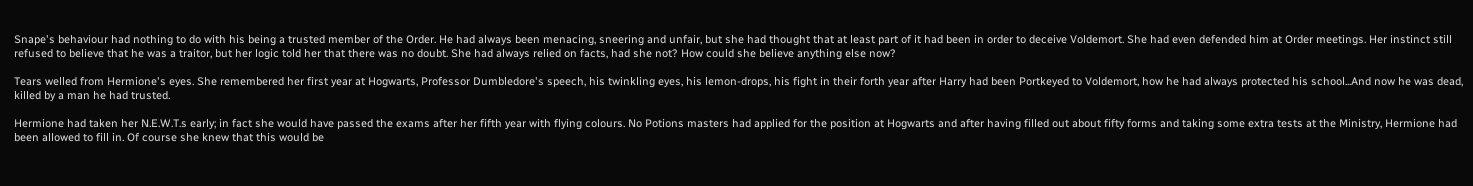Snape's behaviour had nothing to do with his being a trusted member of the Order. He had always been menacing, sneering and unfair, but she had thought that at least part of it had been in order to deceive Voldemort. She had even defended him at Order meetings. Her instinct still refused to believe that he was a traitor, but her logic told her that there was no doubt. She had always relied on facts, had she not? How could she believe anything else now?

Tears welled from Hermione's eyes. She remembered her first year at Hogwarts, Professor Dumbledore's speech, his twinkling eyes, his lemon-drops, his fight in their forth year after Harry had been Portkeyed to Voldemort, how he had always protected his school...And now he was dead, killed by a man he had trusted.

Hermione had taken her N.E.W.T.s early; in fact she would have passed the exams after her fifth year with flying colours. No Potions masters had applied for the position at Hogwarts and after having filled out about fifty forms and taking some extra tests at the Ministry, Hermione had been allowed to fill in. Of course she knew that this would be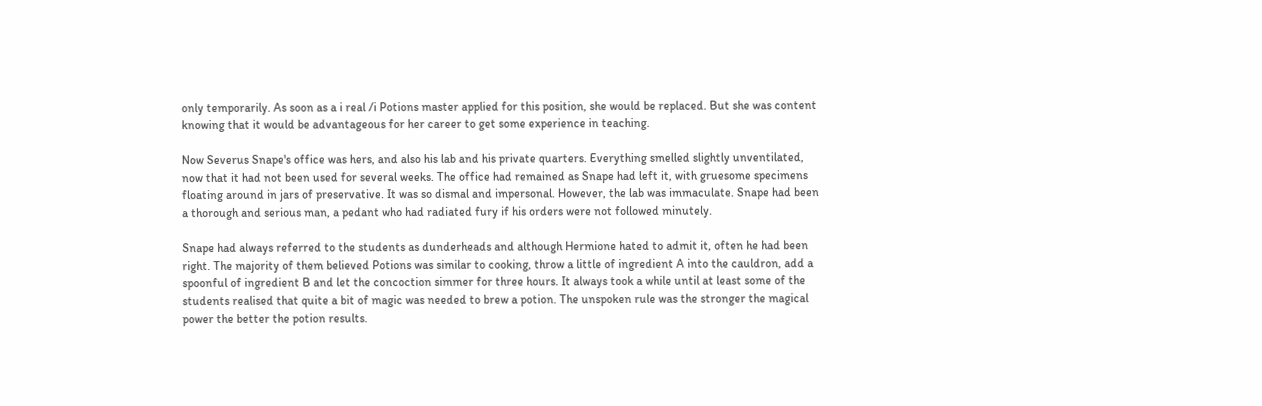only temporarily. As soon as a i real /i Potions master applied for this position, she would be replaced. But she was content knowing that it would be advantageous for her career to get some experience in teaching.

Now Severus Snape's office was hers, and also his lab and his private quarters. Everything smelled slightly unventilated, now that it had not been used for several weeks. The office had remained as Snape had left it, with gruesome specimens floating around in jars of preservative. It was so dismal and impersonal. However, the lab was immaculate. Snape had been a thorough and serious man, a pedant who had radiated fury if his orders were not followed minutely.

Snape had always referred to the students as dunderheads and although Hermione hated to admit it, often he had been right. The majority of them believed Potions was similar to cooking, throw a little of ingredient A into the cauldron, add a spoonful of ingredient B and let the concoction simmer for three hours. It always took a while until at least some of the students realised that quite a bit of magic was needed to brew a potion. The unspoken rule was the stronger the magical power the better the potion results.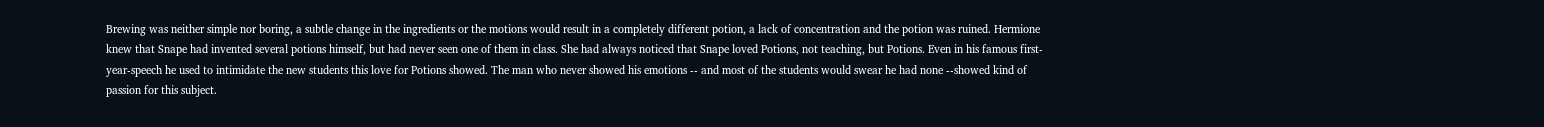Brewing was neither simple nor boring, a subtle change in the ingredients or the motions would result in a completely different potion, a lack of concentration and the potion was ruined. Hermione knew that Snape had invented several potions himself, but had never seen one of them in class. She had always noticed that Snape loved Potions, not teaching, but Potions. Even in his famous first-year-speech he used to intimidate the new students this love for Potions showed. The man who never showed his emotions -- and most of the students would swear he had none --showed kind of passion for this subject.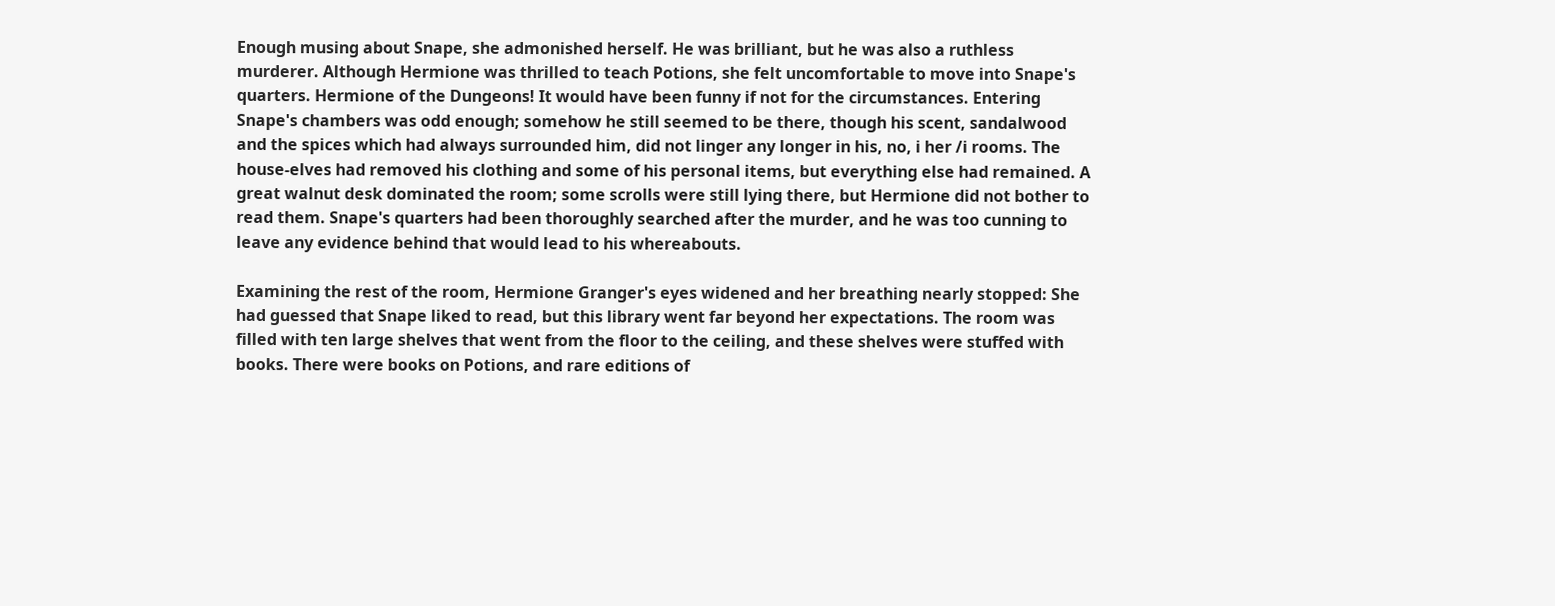Enough musing about Snape, she admonished herself. He was brilliant, but he was also a ruthless murderer. Although Hermione was thrilled to teach Potions, she felt uncomfortable to move into Snape's quarters. Hermione of the Dungeons! It would have been funny if not for the circumstances. Entering Snape's chambers was odd enough; somehow he still seemed to be there, though his scent, sandalwood and the spices which had always surrounded him, did not linger any longer in his, no, i her /i rooms. The house-elves had removed his clothing and some of his personal items, but everything else had remained. A great walnut desk dominated the room; some scrolls were still lying there, but Hermione did not bother to read them. Snape's quarters had been thoroughly searched after the murder, and he was too cunning to leave any evidence behind that would lead to his whereabouts.

Examining the rest of the room, Hermione Granger's eyes widened and her breathing nearly stopped: She had guessed that Snape liked to read, but this library went far beyond her expectations. The room was filled with ten large shelves that went from the floor to the ceiling, and these shelves were stuffed with books. There were books on Potions, and rare editions of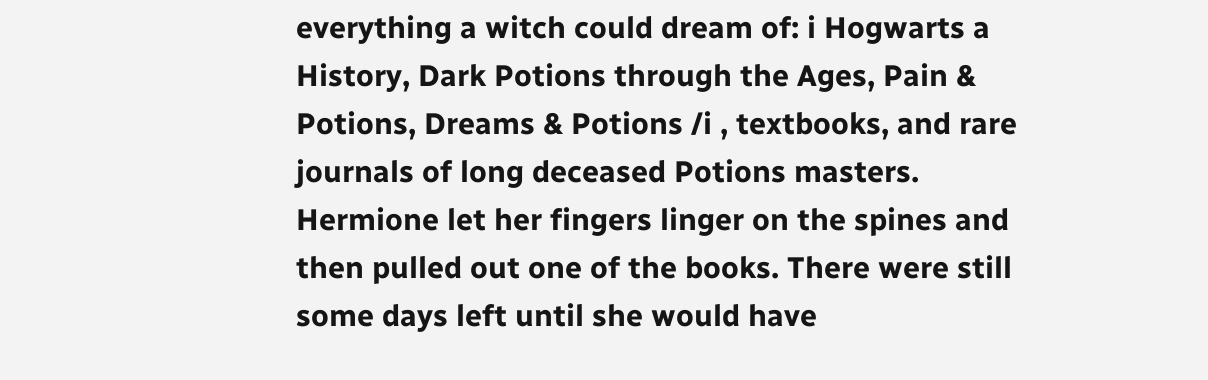everything a witch could dream of: i Hogwarts a History, Dark Potions through the Ages, Pain & Potions, Dreams & Potions /i , textbooks, and rare journals of long deceased Potions masters. Hermione let her fingers linger on the spines and then pulled out one of the books. There were still some days left until she would have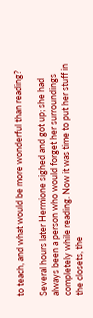to teach, and what would be more wonderful than reading?

Several hours later Hermione sighed and got up; she had always been a person who would forget her surroundings completely while reading. Now it was time to put her stuff in the closets, the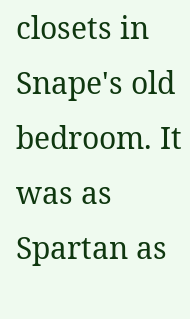closets in Snape's old bedroom. It was as Spartan as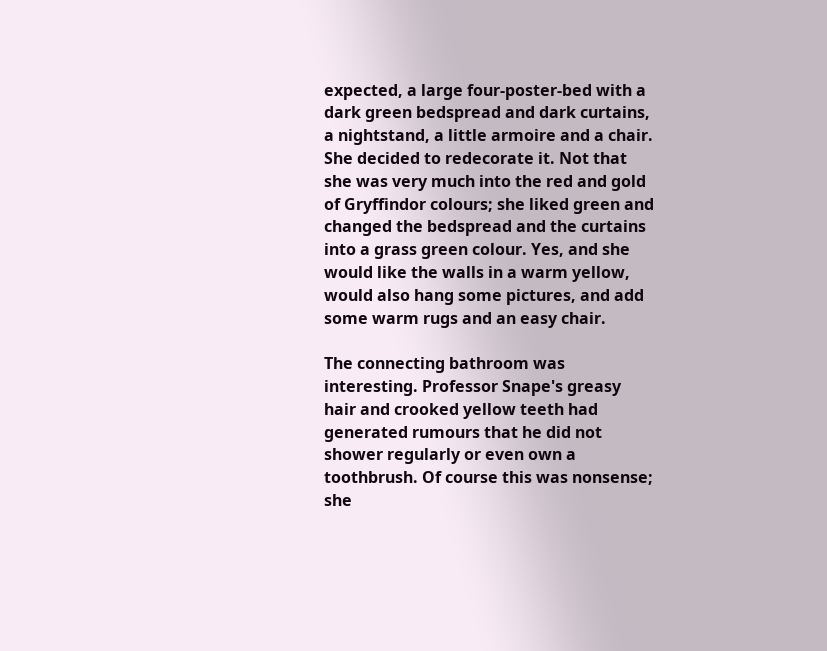expected, a large four-poster-bed with a dark green bedspread and dark curtains, a nightstand, a little armoire and a chair. She decided to redecorate it. Not that she was very much into the red and gold of Gryffindor colours; she liked green and changed the bedspread and the curtains into a grass green colour. Yes, and she would like the walls in a warm yellow, would also hang some pictures, and add some warm rugs and an easy chair.

The connecting bathroom was interesting. Professor Snape's greasy hair and crooked yellow teeth had generated rumours that he did not shower regularly or even own a toothbrush. Of course this was nonsense; she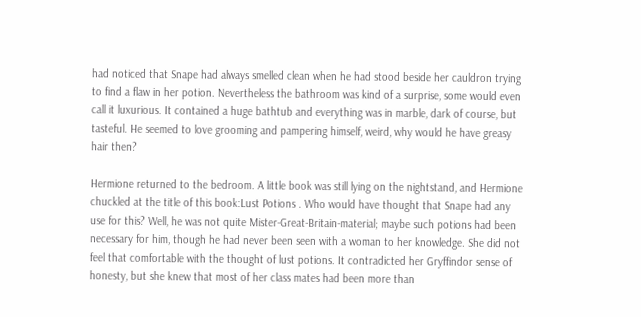had noticed that Snape had always smelled clean when he had stood beside her cauldron trying to find a flaw in her potion. Nevertheless the bathroom was kind of a surprise, some would even call it luxurious. It contained a huge bathtub and everything was in marble, dark of course, but tasteful. He seemed to love grooming and pampering himself, weird, why would he have greasy hair then?

Hermione returned to the bedroom. A little book was still lying on the nightstand, and Hermione chuckled at the title of this book:Lust Potions . Who would have thought that Snape had any use for this? Well, he was not quite Mister-Great-Britain-material; maybe such potions had been necessary for him, though he had never been seen with a woman to her knowledge. She did not feel that comfortable with the thought of lust potions. It contradicted her Gryffindor sense of honesty, but she knew that most of her class mates had been more than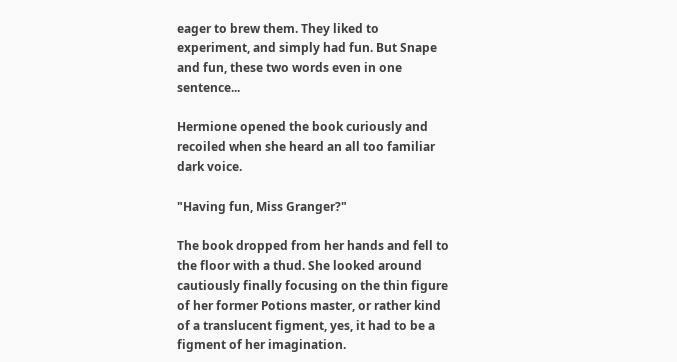eager to brew them. They liked to experiment, and simply had fun. But Snape and fun, these two words even in one sentence...

Hermione opened the book curiously and recoiled when she heard an all too familiar dark voice.

"Having fun, Miss Granger?"

The book dropped from her hands and fell to the floor with a thud. She looked around cautiously finally focusing on the thin figure of her former Potions master, or rather kind of a translucent figment, yes, it had to be a figment of her imagination.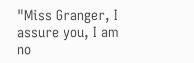"Miss Granger, I assure you, I am no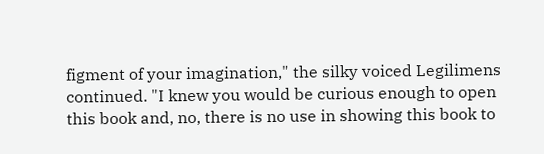figment of your imagination," the silky voiced Legilimens continued. "I knew you would be curious enough to open this book and, no, there is no use in showing this book to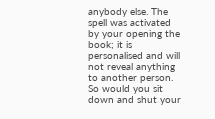anybody else. The spell was activated by your opening the book; it is personalised and will not reveal anything to another person. So would you sit down and shut your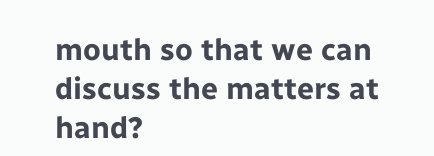mouth so that we can discuss the matters at hand?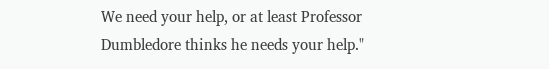We need your help, or at least Professor Dumbledore thinks he needs your help."